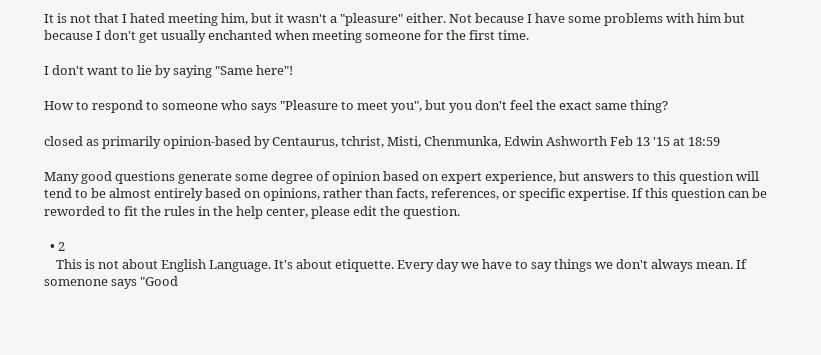It is not that I hated meeting him, but it wasn't a "pleasure" either. Not because I have some problems with him but because I don't get usually enchanted when meeting someone for the first time.

I don't want to lie by saying "Same here"!

How to respond to someone who says "Pleasure to meet you", but you don't feel the exact same thing?

closed as primarily opinion-based by Centaurus, tchrist, Misti, Chenmunka, Edwin Ashworth Feb 13 '15 at 18:59

Many good questions generate some degree of opinion based on expert experience, but answers to this question will tend to be almost entirely based on opinions, rather than facts, references, or specific expertise. If this question can be reworded to fit the rules in the help center, please edit the question.

  • 2
    This is not about English Language. It's about etiquette. Every day we have to say things we don't always mean. If somenone says "Good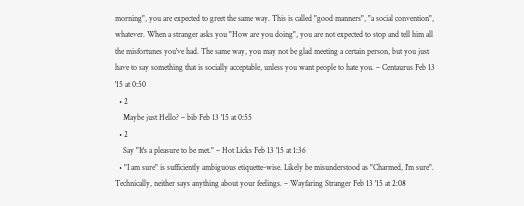morning", you are expected to greet the same way. This is called "good manners", "a social convention", whatever. When a stranger asks you "How are you doing", you are not expected to stop and tell him all the misfortunes you've had. The same way, you may not be glad meeting a certain person, but you just have to say something that is socially acceptable, unless you want people to hate you. – Centaurus Feb 13 '15 at 0:50
  • 2
    Maybe just Hello? – bib Feb 13 '15 at 0:55
  • 2
    Say "It's a pleasure to be met." – Hot Licks Feb 13 '15 at 1:36
  • "I am sure" is sufficiently ambiguous etiquette-wise. Likely be misunderstood as "Charmed, I'm sure". Technically, neither says anything about your feelings. – Wayfaring Stranger Feb 13 '15 at 2:08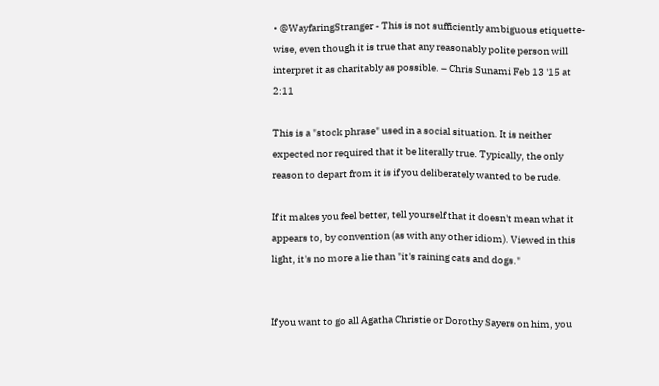• @WayfaringStranger - This is not sufficiently ambiguous etiquette-wise, even though it is true that any reasonably polite person will interpret it as charitably as possible. – Chris Sunami Feb 13 '15 at 2:11

This is a "stock phrase" used in a social situation. It is neither expected nor required that it be literally true. Typically, the only reason to depart from it is if you deliberately wanted to be rude.

If it makes you feel better, tell yourself that it doesn't mean what it appears to, by convention (as with any other idiom). Viewed in this light, it's no more a lie than "it's raining cats and dogs."


If you want to go all Agatha Christie or Dorothy Sayers on him, you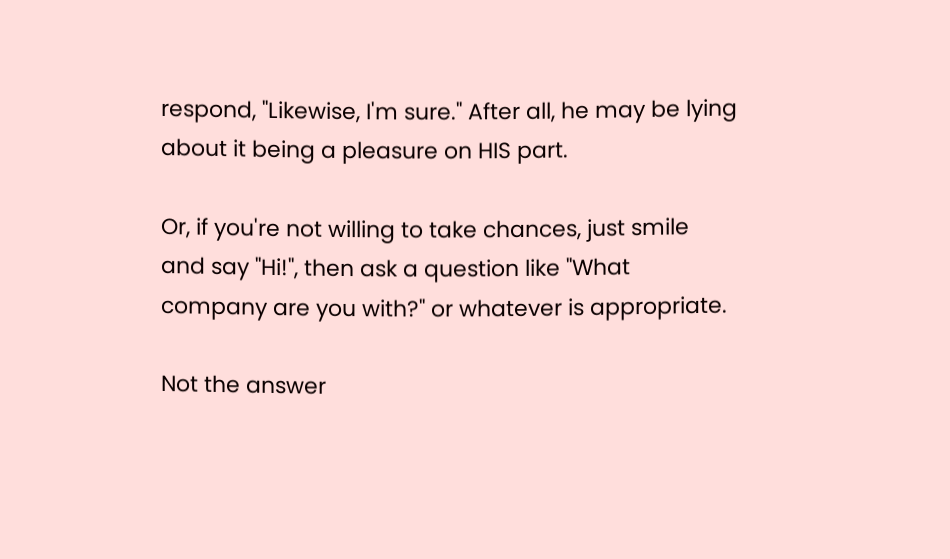respond, "Likewise, I'm sure." After all, he may be lying about it being a pleasure on HIS part.

Or, if you're not willing to take chances, just smile and say "Hi!", then ask a question like "What company are you with?" or whatever is appropriate.

Not the answer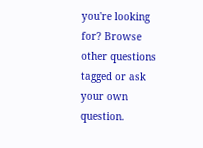you're looking for? Browse other questions tagged or ask your own question.